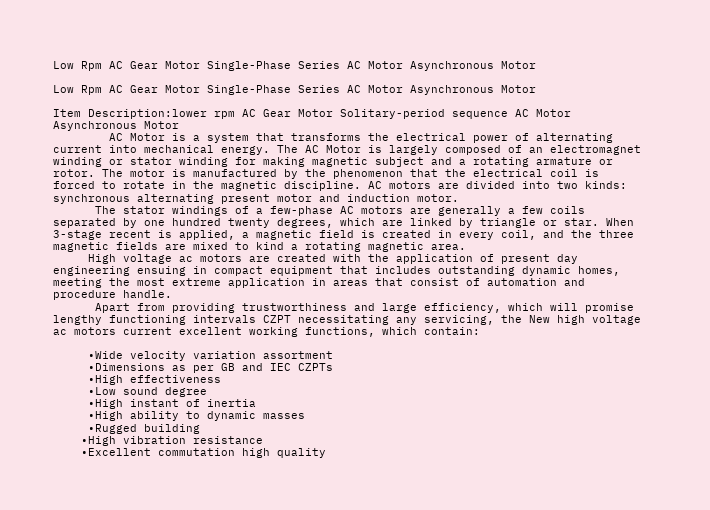Low Rpm AC Gear Motor Single-Phase Series AC Motor Asynchronous Motor

Low Rpm AC Gear Motor Single-Phase Series AC Motor Asynchronous Motor

Item Description:lower rpm AC Gear Motor Solitary-period sequence AC Motor Asynchronous Motor
        AC Motor is a system that transforms the electrical power of alternating current into mechanical energy. The AC Motor is largely composed of an electromagnet winding or stator winding for making magnetic subject and a rotating armature or rotor. The motor is manufactured by the phenomenon that the electrical coil is forced to rotate in the magnetic discipline. AC motors are divided into two kinds: synchronous alternating present motor and induction motor.
      The stator windings of a few-phase AC motors are generally a few coils separated by one hundred twenty degrees, which are linked by triangle or star. When 3-stage recent is applied, a magnetic field is created in every coil, and the three magnetic fields are mixed to kind a rotating magnetic area.
     High voltage ac motors are created with the application of present day engineering ensuing in compact equipment that includes outstanding dynamic homes, meeting the most extreme application in areas that consist of automation and procedure handle.
      Apart from providing trustworthiness and large efficiency, which will promise lengthy functioning intervals CZPT necessitating any servicing, the New high voltage ac motors current excellent working functions, which contain:

     •Wide velocity variation assortment
     •Dimensions as per GB and IEC CZPTs
     •High effectiveness
     •Low sound degree
     •High instant of inertia
     •High ability to dynamic masses
     •Rugged building
    •High vibration resistance
    •Excellent commutation high quality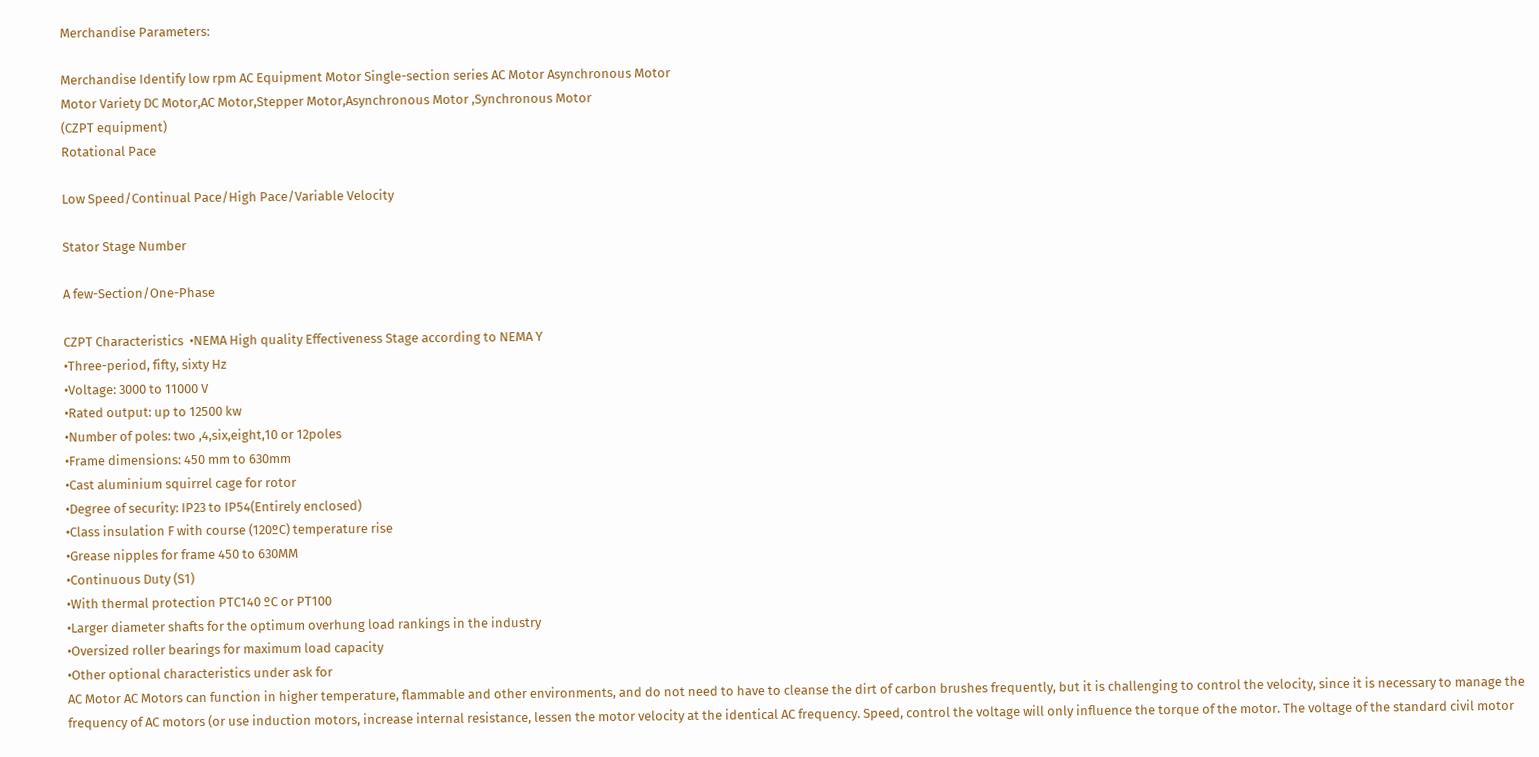Merchandise Parameters:

Merchandise Identify low rpm AC Equipment Motor Single-section series AC Motor Asynchronous Motor
Motor Variety DC Motor,AC Motor,Stepper Motor,Asynchronous Motor ,Synchronous Motor
(CZPT equipment)
Rotational Pace

Low Speed/Continual Pace/High Pace/Variable Velocity

Stator Stage Number

A few-Section/One-Phase

CZPT Characteristics  •NEMA High quality Effectiveness Stage according to NEMA Y
•Three-period, fifty, sixty Hz
•Voltage: 3000 to 11000 V
•Rated output: up to 12500 kw
•Number of poles: two ,4,six,eight,10 or 12poles
•Frame dimensions: 450 mm to 630mm
•Cast aluminium squirrel cage for rotor
•Degree of security: IP23 to IP54(Entirely enclosed)
•Class insulation F with course (120ºC) temperature rise
•Grease nipples for frame 450 to 630MM
•Continuous Duty (S1)
•With thermal protection PTC140 ºC or PT100
•Larger diameter shafts for the optimum overhung load rankings in the industry
•Oversized roller bearings for maximum load capacity
•Other optional characteristics under ask for
AC Motor AC Motors can function in higher temperature, flammable and other environments, and do not need to have to cleanse the dirt of carbon brushes frequently, but it is challenging to control the velocity, since it is necessary to manage the frequency of AC motors (or use induction motors, increase internal resistance, lessen the motor velocity at the identical AC frequency. Speed, control the voltage will only influence the torque of the motor. The voltage of the standard civil motor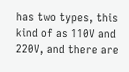has two types, this kind of as 110V and 220V, and there are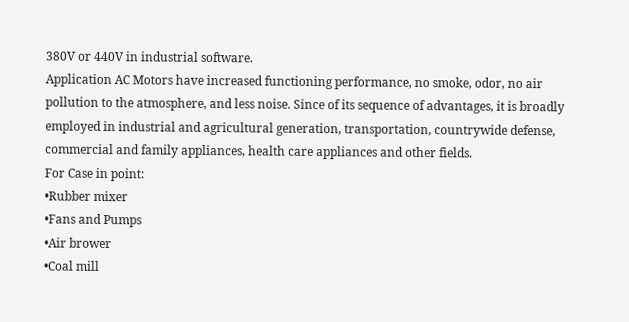380V or 440V in industrial software.
Application AC Motors have increased functioning performance, no smoke, odor, no air pollution to the atmosphere, and less noise. Since of its sequence of advantages, it is broadly employed in industrial and agricultural generation, transportation, countrywide defense, commercial and family appliances, health care appliances and other fields.
For Case in point:
•Rubber mixer
•Fans and Pumps
•Air brower
•Coal mill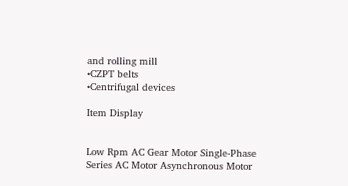and rolling mill
•CZPT belts
•Centrifugal devices

Item Display


Low Rpm AC Gear Motor Single-Phase Series AC Motor Asynchronous Motor